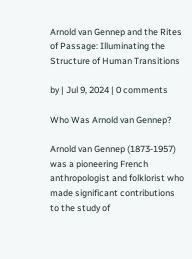Arnold van Gennep and the Rites of Passage: Illuminating the Structure of Human Transitions

by | Jul 9, 2024 | 0 comments

Who Was Arnold van Gennep?

Arnold van Gennep (1873-1957) was a pioneering French anthropologist and folklorist who made significant contributions to the study of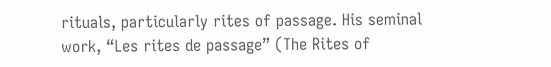rituals, particularly rites of passage. His seminal work, “Les rites de passage” (The Rites of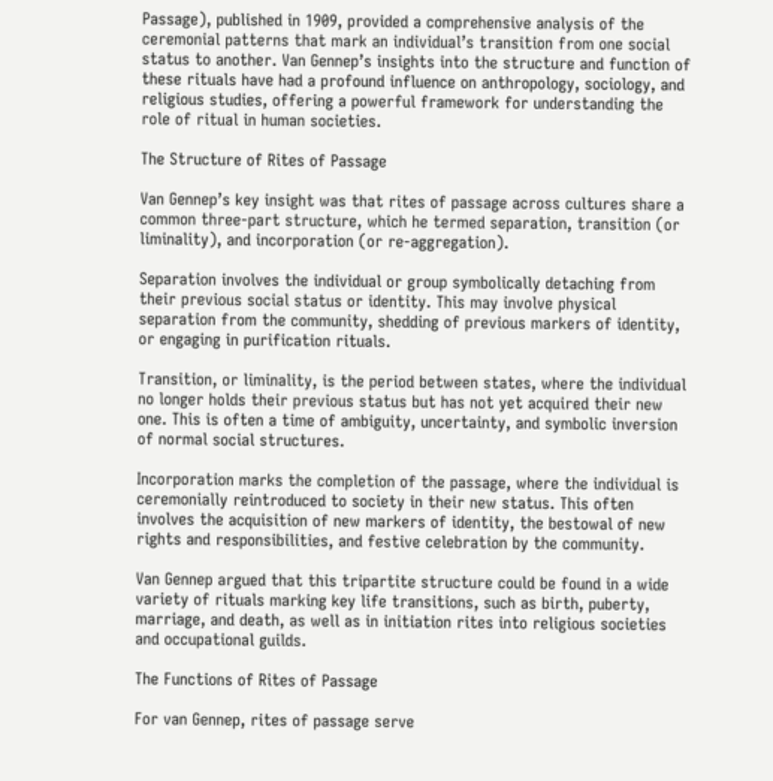Passage), published in 1909, provided a comprehensive analysis of the ceremonial patterns that mark an individual’s transition from one social status to another. Van Gennep’s insights into the structure and function of these rituals have had a profound influence on anthropology, sociology, and religious studies, offering a powerful framework for understanding the role of ritual in human societies.

The Structure of Rites of Passage

Van Gennep’s key insight was that rites of passage across cultures share a common three-part structure, which he termed separation, transition (or liminality), and incorporation (or re-aggregation).

Separation involves the individual or group symbolically detaching from their previous social status or identity. This may involve physical separation from the community, shedding of previous markers of identity, or engaging in purification rituals.

Transition, or liminality, is the period between states, where the individual no longer holds their previous status but has not yet acquired their new one. This is often a time of ambiguity, uncertainty, and symbolic inversion of normal social structures.

Incorporation marks the completion of the passage, where the individual is ceremonially reintroduced to society in their new status. This often involves the acquisition of new markers of identity, the bestowal of new rights and responsibilities, and festive celebration by the community.

Van Gennep argued that this tripartite structure could be found in a wide variety of rituals marking key life transitions, such as birth, puberty, marriage, and death, as well as in initiation rites into religious societies and occupational guilds.

The Functions of Rites of Passage

For van Gennep, rites of passage serve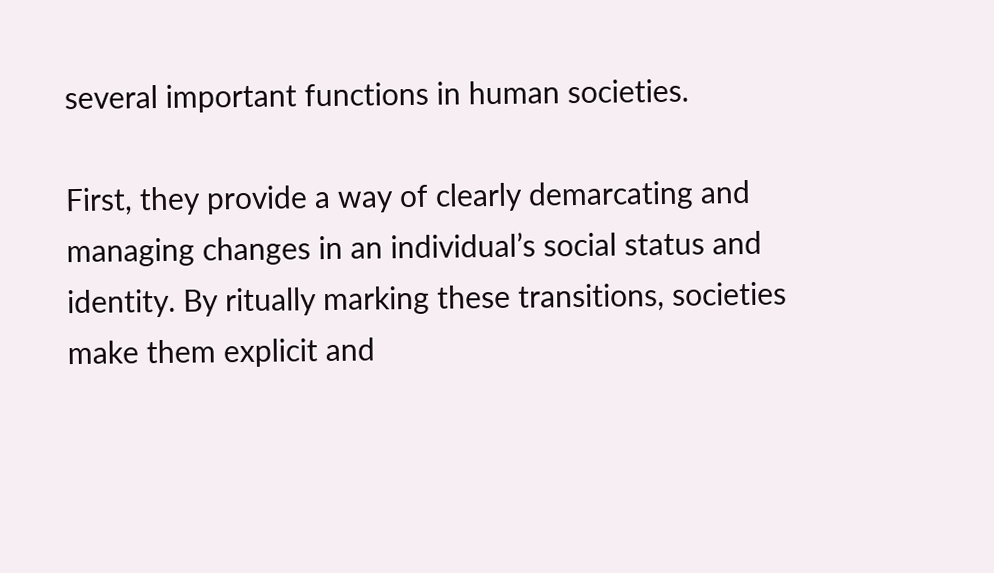several important functions in human societies.

First, they provide a way of clearly demarcating and managing changes in an individual’s social status and identity. By ritually marking these transitions, societies make them explicit and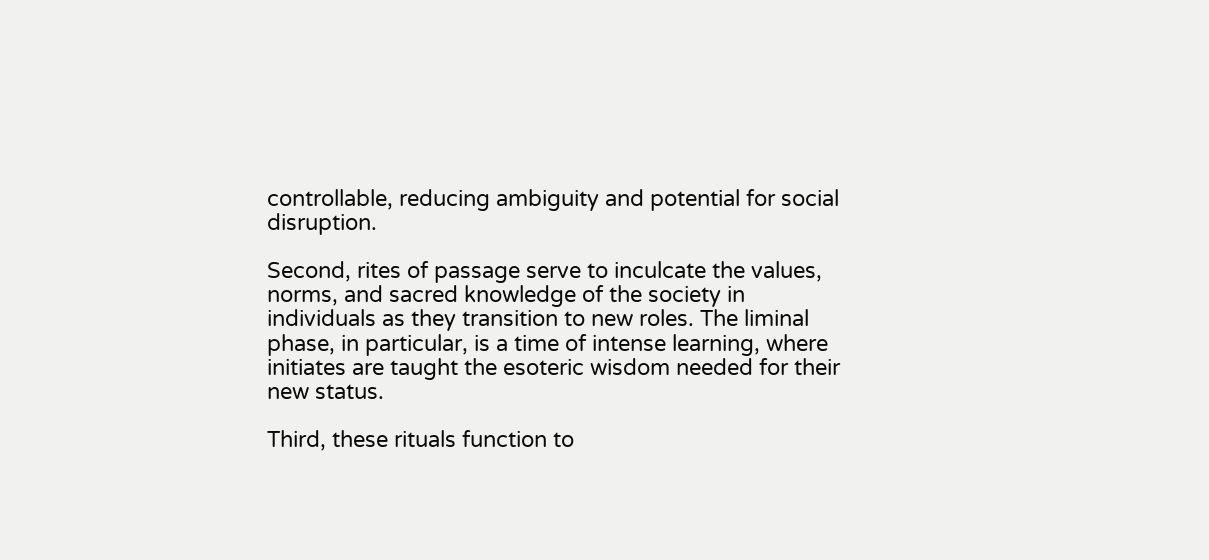controllable, reducing ambiguity and potential for social disruption.

Second, rites of passage serve to inculcate the values, norms, and sacred knowledge of the society in individuals as they transition to new roles. The liminal phase, in particular, is a time of intense learning, where initiates are taught the esoteric wisdom needed for their new status.

Third, these rituals function to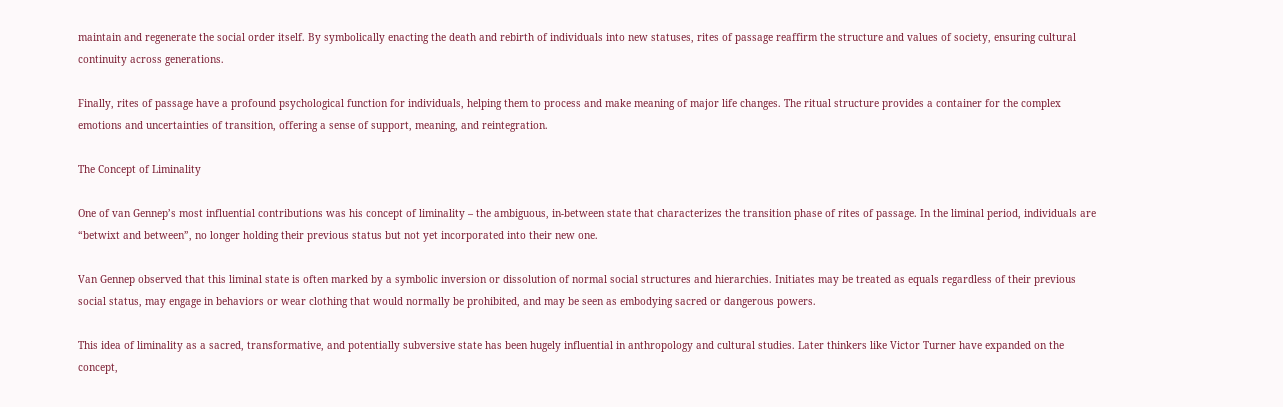maintain and regenerate the social order itself. By symbolically enacting the death and rebirth of individuals into new statuses, rites of passage reaffirm the structure and values of society, ensuring cultural continuity across generations.

Finally, rites of passage have a profound psychological function for individuals, helping them to process and make meaning of major life changes. The ritual structure provides a container for the complex emotions and uncertainties of transition, offering a sense of support, meaning, and reintegration.

The Concept of Liminality

One of van Gennep’s most influential contributions was his concept of liminality – the ambiguous, in-between state that characterizes the transition phase of rites of passage. In the liminal period, individuals are “betwixt and between”, no longer holding their previous status but not yet incorporated into their new one.

Van Gennep observed that this liminal state is often marked by a symbolic inversion or dissolution of normal social structures and hierarchies. Initiates may be treated as equals regardless of their previous social status, may engage in behaviors or wear clothing that would normally be prohibited, and may be seen as embodying sacred or dangerous powers.

This idea of liminality as a sacred, transformative, and potentially subversive state has been hugely influential in anthropology and cultural studies. Later thinkers like Victor Turner have expanded on the concept,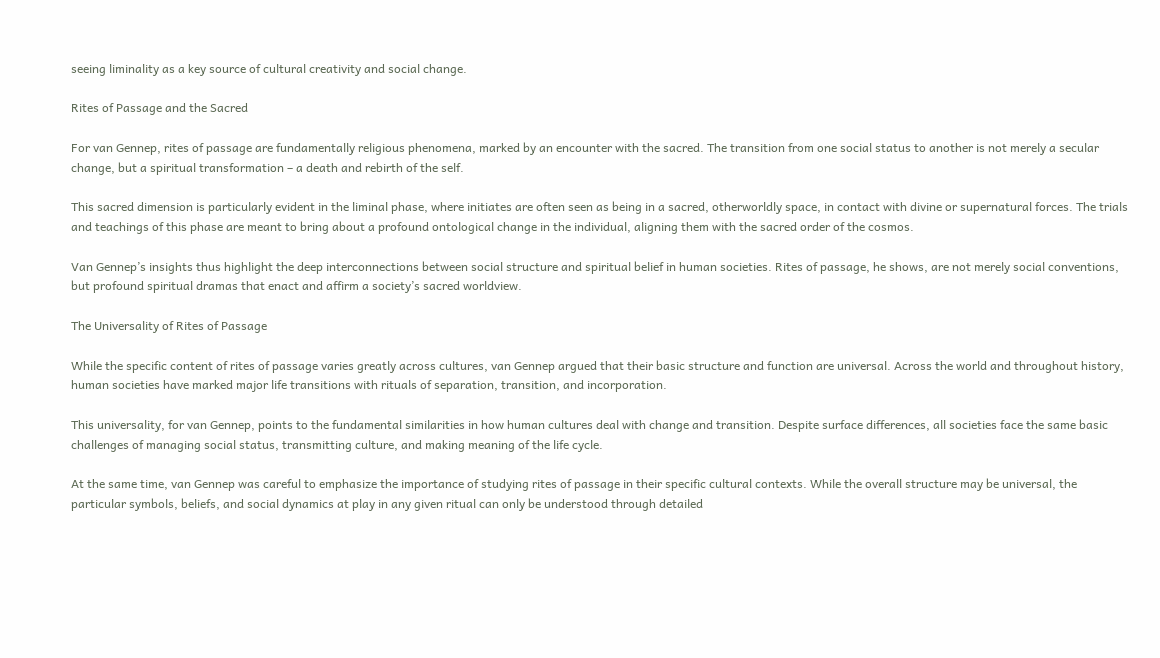seeing liminality as a key source of cultural creativity and social change.

Rites of Passage and the Sacred

For van Gennep, rites of passage are fundamentally religious phenomena, marked by an encounter with the sacred. The transition from one social status to another is not merely a secular change, but a spiritual transformation – a death and rebirth of the self.

This sacred dimension is particularly evident in the liminal phase, where initiates are often seen as being in a sacred, otherworldly space, in contact with divine or supernatural forces. The trials and teachings of this phase are meant to bring about a profound ontological change in the individual, aligning them with the sacred order of the cosmos.

Van Gennep’s insights thus highlight the deep interconnections between social structure and spiritual belief in human societies. Rites of passage, he shows, are not merely social conventions, but profound spiritual dramas that enact and affirm a society’s sacred worldview.

The Universality of Rites of Passage

While the specific content of rites of passage varies greatly across cultures, van Gennep argued that their basic structure and function are universal. Across the world and throughout history, human societies have marked major life transitions with rituals of separation, transition, and incorporation.

This universality, for van Gennep, points to the fundamental similarities in how human cultures deal with change and transition. Despite surface differences, all societies face the same basic challenges of managing social status, transmitting culture, and making meaning of the life cycle.

At the same time, van Gennep was careful to emphasize the importance of studying rites of passage in their specific cultural contexts. While the overall structure may be universal, the particular symbols, beliefs, and social dynamics at play in any given ritual can only be understood through detailed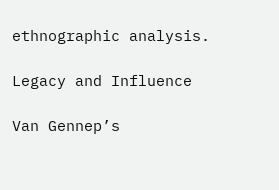ethnographic analysis.

Legacy and Influence

Van Gennep’s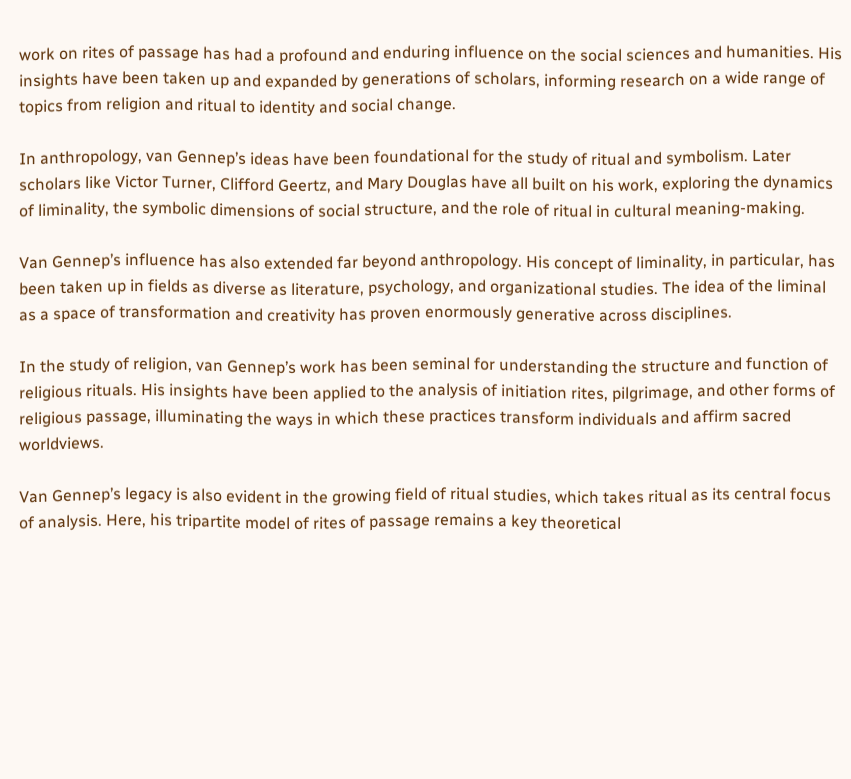work on rites of passage has had a profound and enduring influence on the social sciences and humanities. His insights have been taken up and expanded by generations of scholars, informing research on a wide range of topics from religion and ritual to identity and social change.

In anthropology, van Gennep’s ideas have been foundational for the study of ritual and symbolism. Later scholars like Victor Turner, Clifford Geertz, and Mary Douglas have all built on his work, exploring the dynamics of liminality, the symbolic dimensions of social structure, and the role of ritual in cultural meaning-making.

Van Gennep’s influence has also extended far beyond anthropology. His concept of liminality, in particular, has been taken up in fields as diverse as literature, psychology, and organizational studies. The idea of the liminal as a space of transformation and creativity has proven enormously generative across disciplines.

In the study of religion, van Gennep’s work has been seminal for understanding the structure and function of religious rituals. His insights have been applied to the analysis of initiation rites, pilgrimage, and other forms of religious passage, illuminating the ways in which these practices transform individuals and affirm sacred worldviews.

Van Gennep’s legacy is also evident in the growing field of ritual studies, which takes ritual as its central focus of analysis. Here, his tripartite model of rites of passage remains a key theoretical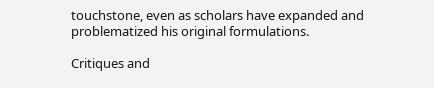touchstone, even as scholars have expanded and problematized his original formulations.

Critiques and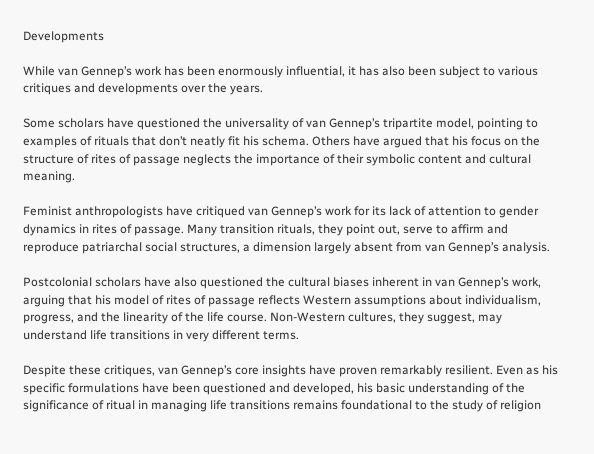Developments

While van Gennep’s work has been enormously influential, it has also been subject to various critiques and developments over the years.

Some scholars have questioned the universality of van Gennep’s tripartite model, pointing to examples of rituals that don’t neatly fit his schema. Others have argued that his focus on the structure of rites of passage neglects the importance of their symbolic content and cultural meaning.

Feminist anthropologists have critiqued van Gennep’s work for its lack of attention to gender dynamics in rites of passage. Many transition rituals, they point out, serve to affirm and reproduce patriarchal social structures, a dimension largely absent from van Gennep’s analysis.

Postcolonial scholars have also questioned the cultural biases inherent in van Gennep’s work, arguing that his model of rites of passage reflects Western assumptions about individualism, progress, and the linearity of the life course. Non-Western cultures, they suggest, may understand life transitions in very different terms.

Despite these critiques, van Gennep’s core insights have proven remarkably resilient. Even as his specific formulations have been questioned and developed, his basic understanding of the significance of ritual in managing life transitions remains foundational to the study of religion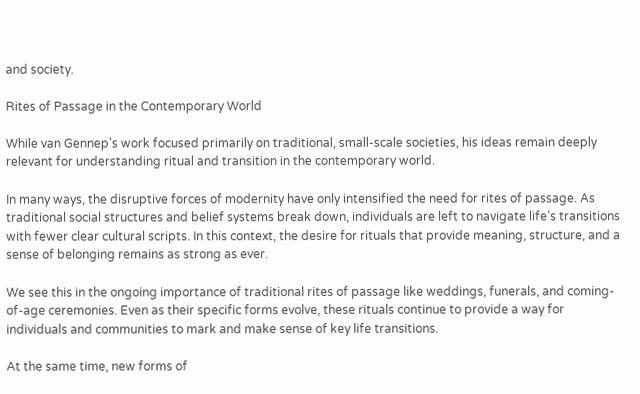and society.

Rites of Passage in the Contemporary World

While van Gennep’s work focused primarily on traditional, small-scale societies, his ideas remain deeply relevant for understanding ritual and transition in the contemporary world.

In many ways, the disruptive forces of modernity have only intensified the need for rites of passage. As traditional social structures and belief systems break down, individuals are left to navigate life’s transitions with fewer clear cultural scripts. In this context, the desire for rituals that provide meaning, structure, and a sense of belonging remains as strong as ever.

We see this in the ongoing importance of traditional rites of passage like weddings, funerals, and coming-of-age ceremonies. Even as their specific forms evolve, these rituals continue to provide a way for individuals and communities to mark and make sense of key life transitions.

At the same time, new forms of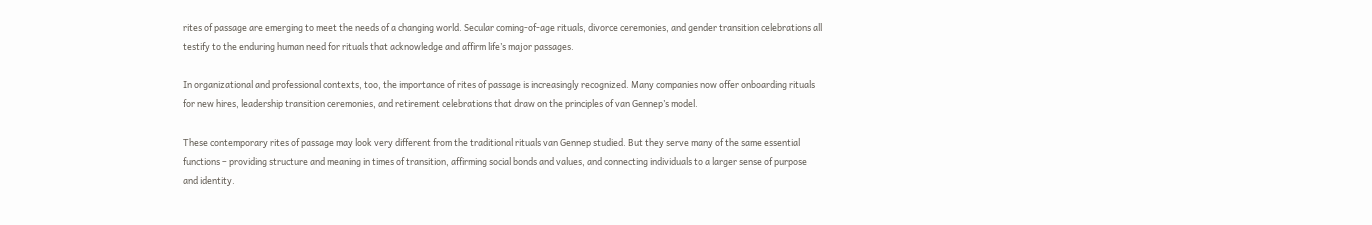rites of passage are emerging to meet the needs of a changing world. Secular coming-of-age rituals, divorce ceremonies, and gender transition celebrations all testify to the enduring human need for rituals that acknowledge and affirm life’s major passages.

In organizational and professional contexts, too, the importance of rites of passage is increasingly recognized. Many companies now offer onboarding rituals for new hires, leadership transition ceremonies, and retirement celebrations that draw on the principles of van Gennep’s model.

These contemporary rites of passage may look very different from the traditional rituals van Gennep studied. But they serve many of the same essential functions – providing structure and meaning in times of transition, affirming social bonds and values, and connecting individuals to a larger sense of purpose and identity.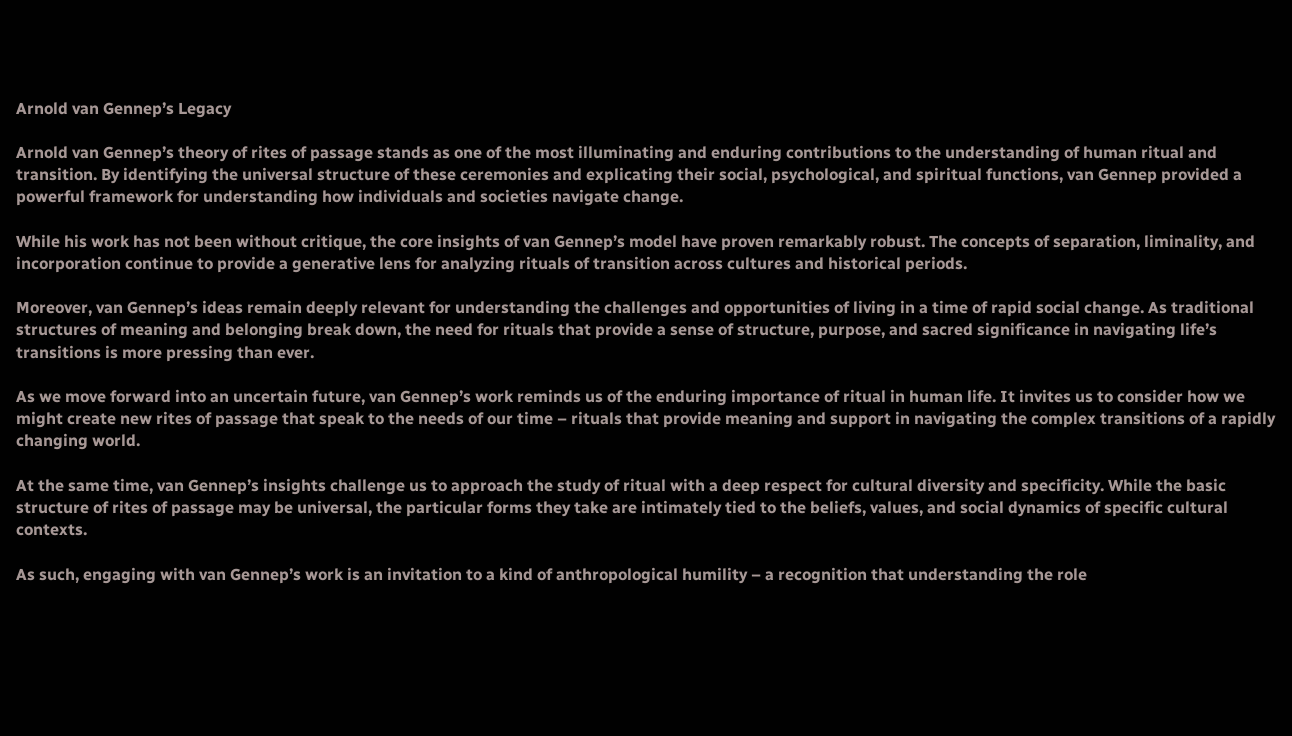Arnold van Gennep’s Legacy

Arnold van Gennep’s theory of rites of passage stands as one of the most illuminating and enduring contributions to the understanding of human ritual and transition. By identifying the universal structure of these ceremonies and explicating their social, psychological, and spiritual functions, van Gennep provided a powerful framework for understanding how individuals and societies navigate change.

While his work has not been without critique, the core insights of van Gennep’s model have proven remarkably robust. The concepts of separation, liminality, and incorporation continue to provide a generative lens for analyzing rituals of transition across cultures and historical periods.

Moreover, van Gennep’s ideas remain deeply relevant for understanding the challenges and opportunities of living in a time of rapid social change. As traditional structures of meaning and belonging break down, the need for rituals that provide a sense of structure, purpose, and sacred significance in navigating life’s transitions is more pressing than ever.

As we move forward into an uncertain future, van Gennep’s work reminds us of the enduring importance of ritual in human life. It invites us to consider how we might create new rites of passage that speak to the needs of our time – rituals that provide meaning and support in navigating the complex transitions of a rapidly changing world.

At the same time, van Gennep’s insights challenge us to approach the study of ritual with a deep respect for cultural diversity and specificity. While the basic structure of rites of passage may be universal, the particular forms they take are intimately tied to the beliefs, values, and social dynamics of specific cultural contexts.

As such, engaging with van Gennep’s work is an invitation to a kind of anthropological humility – a recognition that understanding the role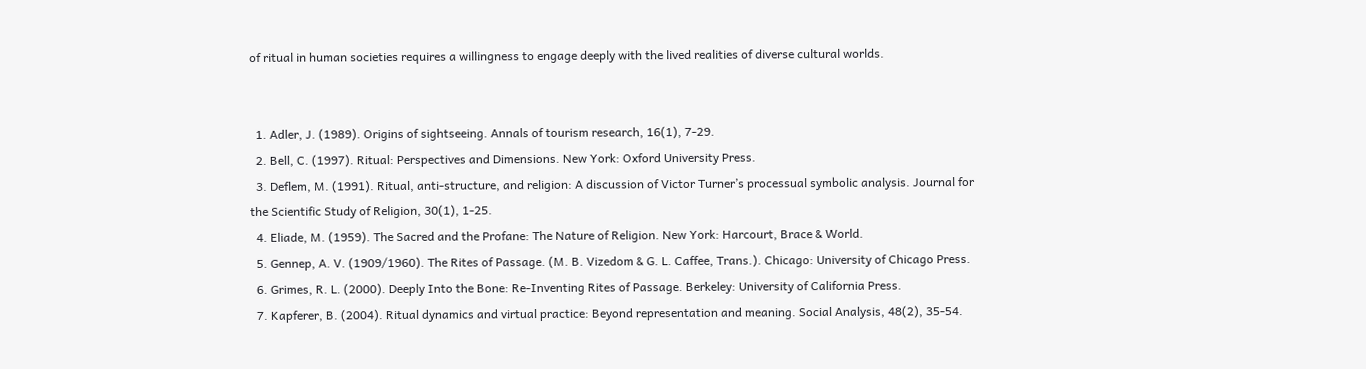of ritual in human societies requires a willingness to engage deeply with the lived realities of diverse cultural worlds.


  1. Adler, J. (1989). Origins of sightseeing. Annals of tourism research, 16(1), 7-29.
  2. Bell, C. (1997). Ritual: Perspectives and Dimensions. New York: Oxford University Press.
  3. Deflem, M. (1991). Ritual, anti-structure, and religion: A discussion of Victor Turner’s processual symbolic analysis. Journal for the Scientific Study of Religion, 30(1), 1-25.
  4. Eliade, M. (1959). The Sacred and the Profane: The Nature of Religion. New York: Harcourt, Brace & World.
  5. Gennep, A. V. (1909/1960). The Rites of Passage. (M. B. Vizedom & G. L. Caffee, Trans.). Chicago: University of Chicago Press.
  6. Grimes, R. L. (2000). Deeply Into the Bone: Re-Inventing Rites of Passage. Berkeley: University of California Press.
  7. Kapferer, B. (2004). Ritual dynamics and virtual practice: Beyond representation and meaning. Social Analysis, 48(2), 35-54.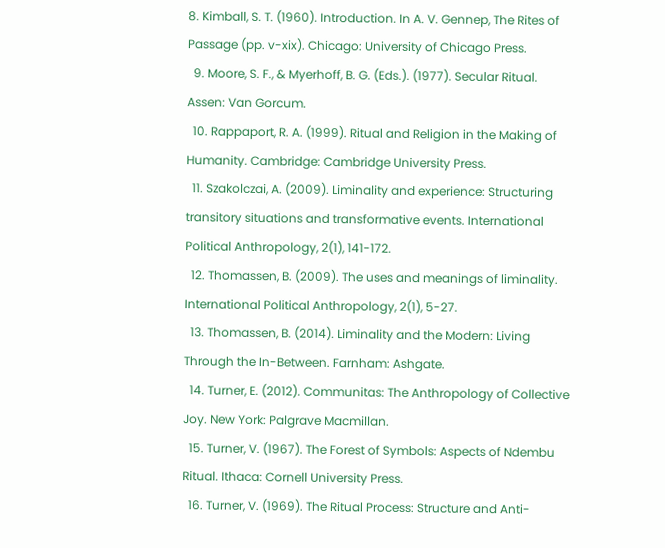8. Kimball, S. T. (1960). Introduction. In A. V. Gennep, The Rites of Passage (pp. v-xix). Chicago: University of Chicago Press.
  9. Moore, S. F., & Myerhoff, B. G. (Eds.). (1977). Secular Ritual. Assen: Van Gorcum.
  10. Rappaport, R. A. (1999). Ritual and Religion in the Making of Humanity. Cambridge: Cambridge University Press.
  11. Szakolczai, A. (2009). Liminality and experience: Structuring transitory situations and transformative events. International Political Anthropology, 2(1), 141-172.
  12. Thomassen, B. (2009). The uses and meanings of liminality. International Political Anthropology, 2(1), 5-27.
  13. Thomassen, B. (2014). Liminality and the Modern: Living Through the In-Between. Farnham: Ashgate.
  14. Turner, E. (2012). Communitas: The Anthropology of Collective Joy. New York: Palgrave Macmillan.
  15. Turner, V. (1967). The Forest of Symbols: Aspects of Ndembu Ritual. Ithaca: Cornell University Press.
  16. Turner, V. (1969). The Ritual Process: Structure and Anti-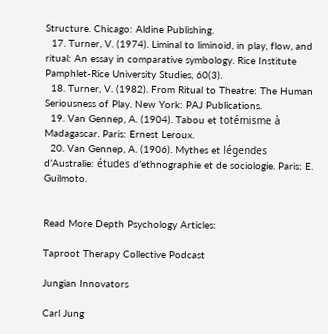Structure. Chicago: Aldine Publishing.
  17. Turner, V. (1974). Liminal to liminoid, in play, flow, and ritual: An essay in comparative symbology. Rice Institute Pamphlet-Rice University Studies, 60(3).
  18. Turner, V. (1982). From Ritual to Theatre: The Human Seriousness of Play. New York: PAJ Publications.
  19. Van Gennep, A. (1904). Tabou et totémisme à Madagascar. Paris: Ernest Leroux.
  20. Van Gennep, A. (1906). Mythes et légendes d’Australie: études d’ethnographie et de sociologie. Paris: E. Guilmoto.


Read More Depth Psychology Articles:

Taproot Therapy Collective Podcast

Jungian Innovators

Carl Jung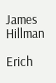James Hillman

Erich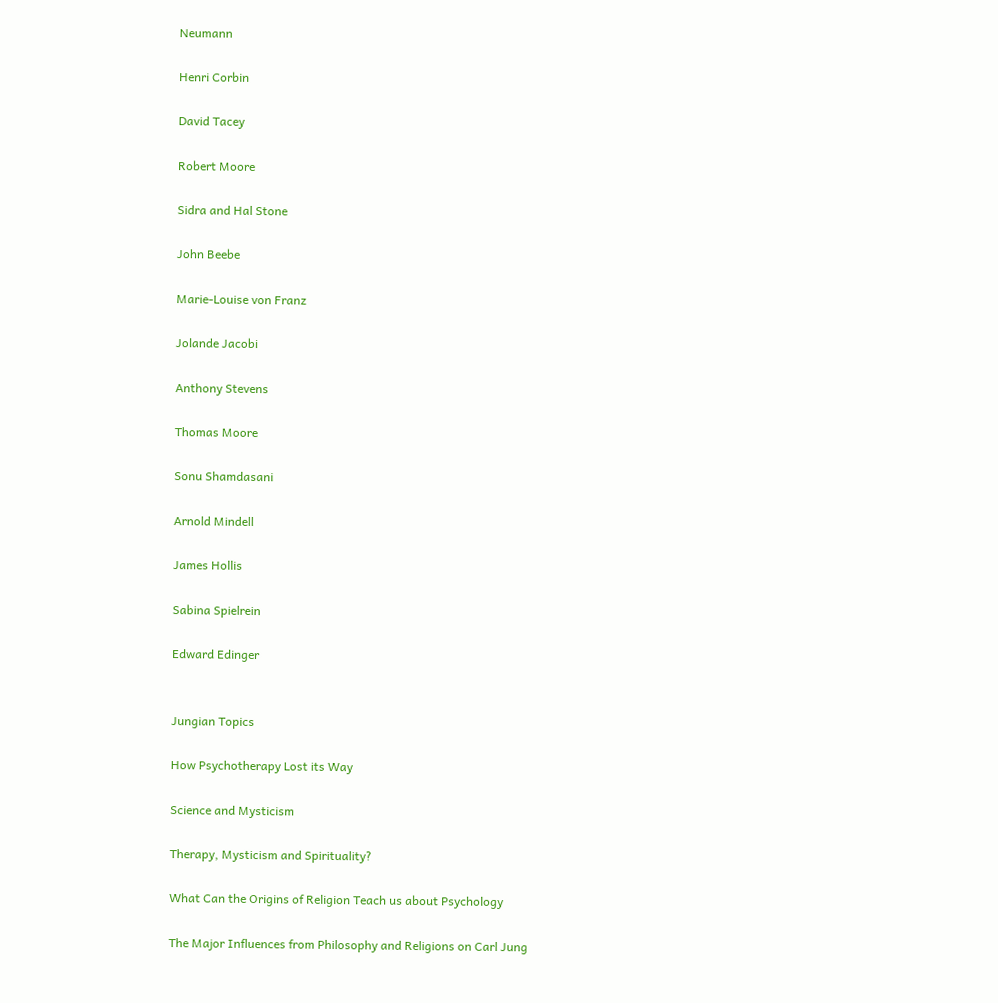Neumann

Henri Corbin

David Tacey

Robert Moore

Sidra and Hal Stone

John Beebe

Marie-Louise von Franz

Jolande Jacobi

Anthony Stevens

Thomas Moore

Sonu Shamdasani

Arnold Mindell

James Hollis

Sabina Spielrein

Edward Edinger


Jungian Topics

How Psychotherapy Lost its Way

Science and Mysticism

Therapy, Mysticism and Spirituality?

What Can the Origins of Religion Teach us about Psychology

The Major Influences from Philosophy and Religions on Carl Jung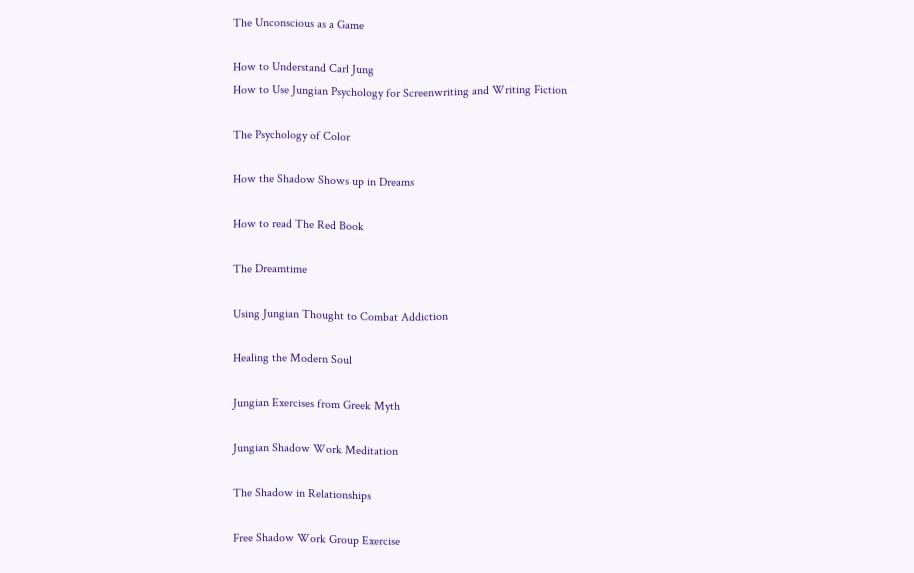The Unconscious as a Game

How to Understand Carl Jung
How to Use Jungian Psychology for Screenwriting and Writing Fiction

The Psychology of Color

How the Shadow Shows up in Dreams

How to read The Red Book

The Dreamtime

Using Jungian Thought to Combat Addiction

Healing the Modern Soul

Jungian Exercises from Greek Myth

Jungian Shadow Work Meditation

The Shadow in Relationships

Free Shadow Work Group Exercise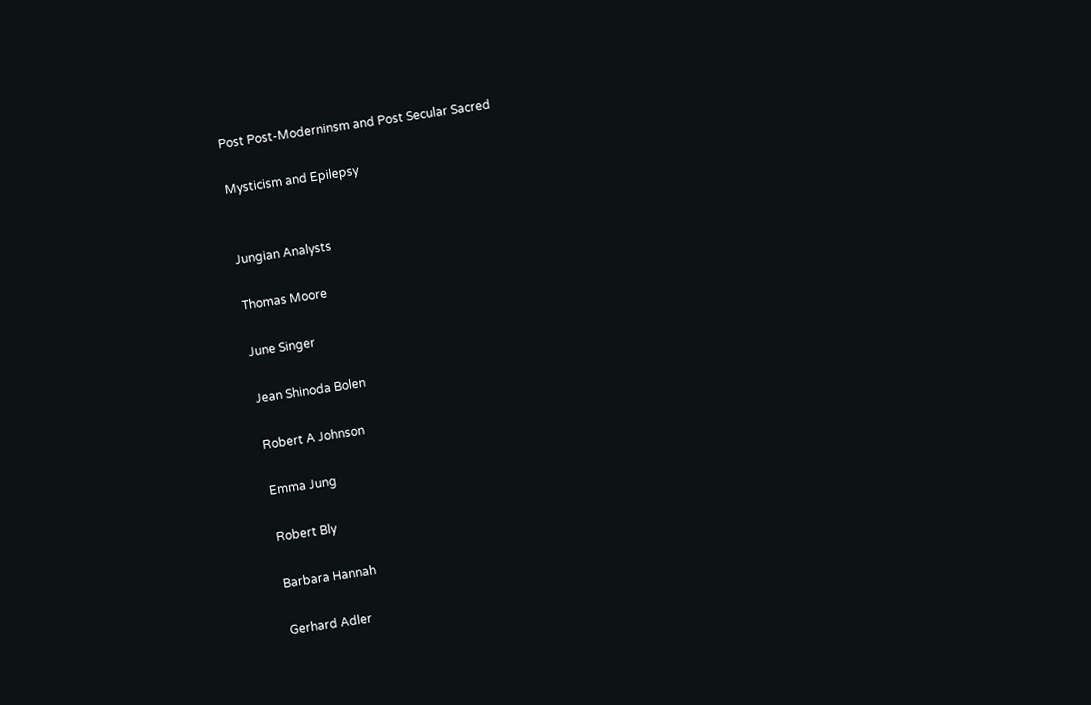Post Post-Moderninsm and Post Secular Sacred

Mysticism and Epilepsy


Jungian Analysts

Thomas Moore

June Singer

Jean Shinoda Bolen

Robert A Johnson

Emma Jung

Robert Bly

Barbara Hannah

Gerhard Adler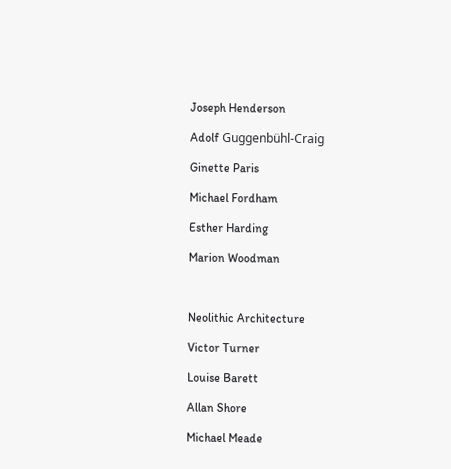Joseph Henderson

Adolf Guggenbühl-Craig

Ginette Paris

Michael Fordham

Esther Harding

Marion Woodman



Neolithic Architecture

Victor Turner

Louise Barett

Allan Shore

Michael Meade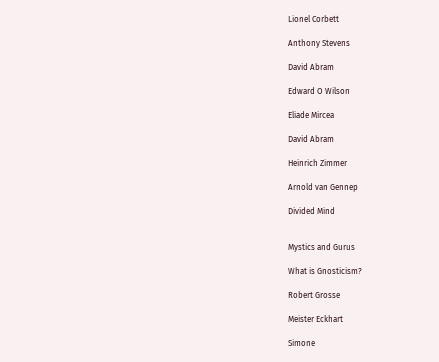Lionel Corbett

Anthony Stevens

David Abram

Edward O Wilson

Eliade Mircea

David Abram

Heinrich Zimmer

Arnold van Gennep

Divided Mind


Mystics and Gurus

What is Gnosticism?

Robert Grosse

Meister Eckhart

Simone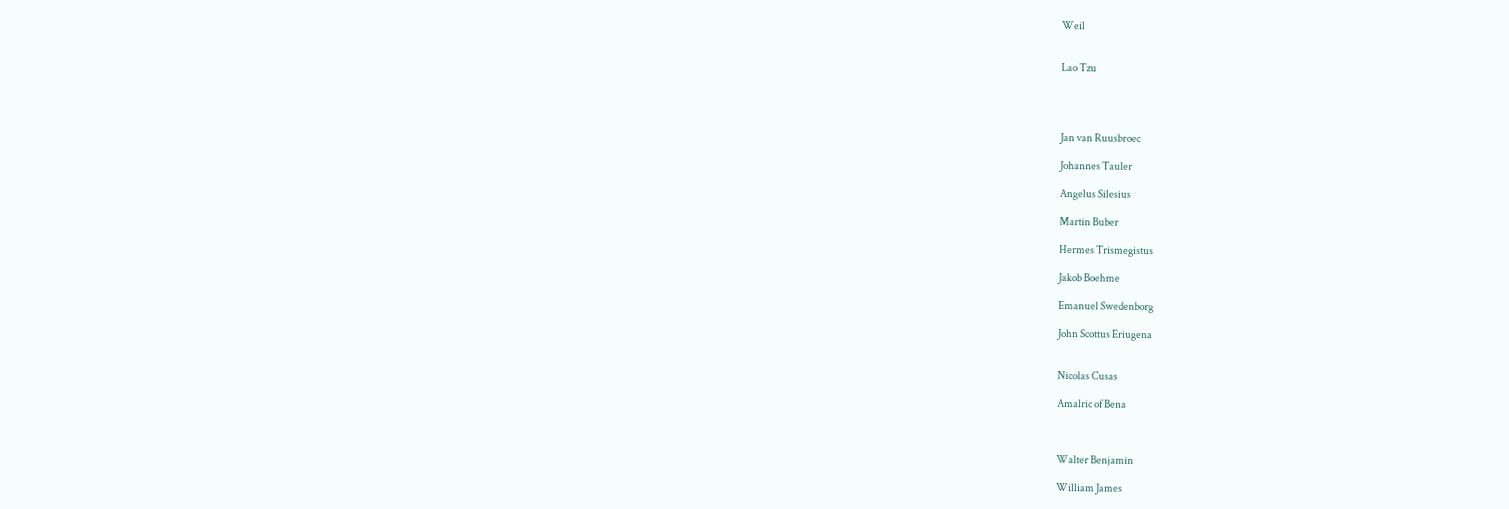Weil


Lao Tzu




Jan van Ruusbroec

Johannes Tauler

Angelus Silesius

Martin Buber

Hermes Trismegistus

Jakob Boehme

Emanuel Swedenborg

John Scottus Eriugena


Nicolas Cusas

Amalric of Bena



Walter Benjamin

William James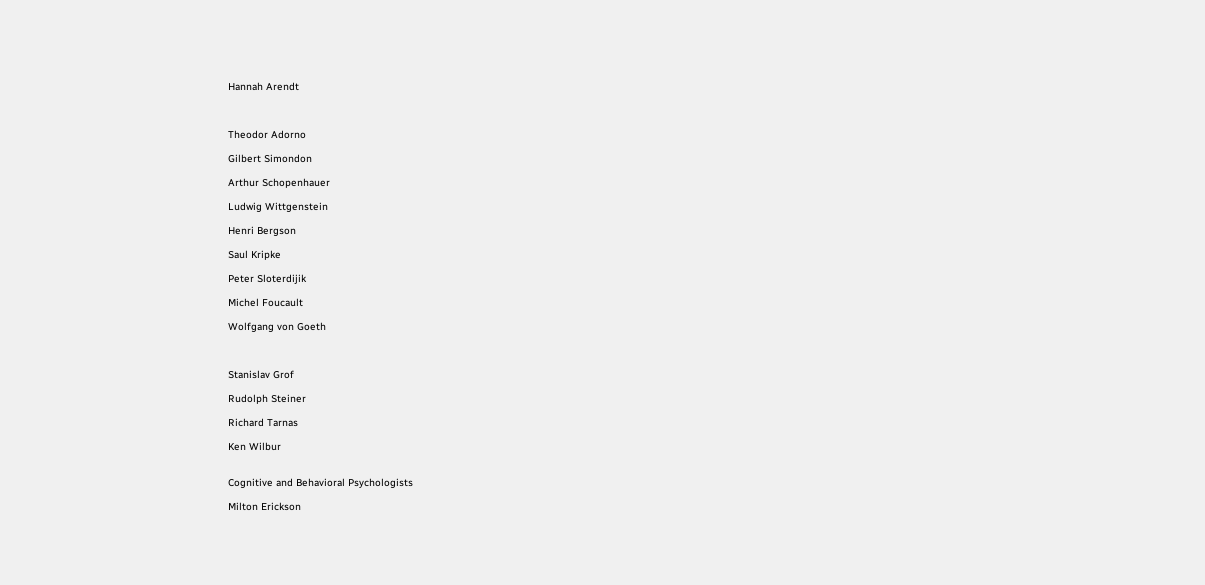Hannah Arendt



Theodor Adorno

Gilbert Simondon

Arthur Schopenhauer

Ludwig Wittgenstein

Henri Bergson

Saul Kripke

Peter Sloterdijik

Michel Foucault

Wolfgang von Goeth



Stanislav Grof

Rudolph Steiner

Richard Tarnas

Ken Wilbur


Cognitive and Behavioral Psychologists

Milton Erickson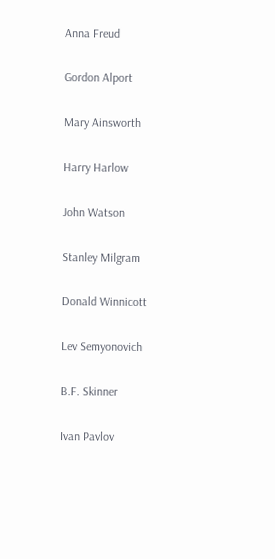Anna Freud

Gordon Alport

Mary Ainsworth

Harry Harlow

John Watson

Stanley Milgram

Donald Winnicott

Lev Semyonovich

B.F. Skinner

Ivan Pavlov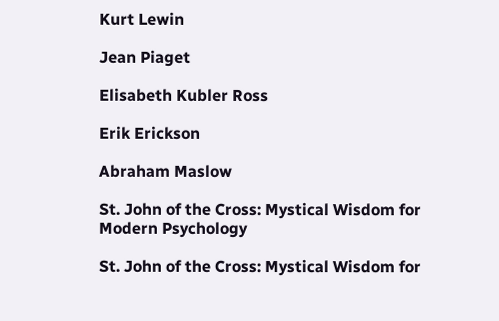Kurt Lewin

Jean Piaget

Elisabeth Kubler Ross

Erik Erickson

Abraham Maslow

St. John of the Cross: Mystical Wisdom for Modern Psychology

St. John of the Cross: Mystical Wisdom for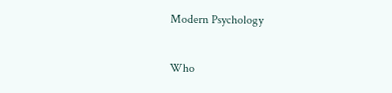Modern Psychology

Who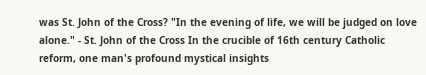was St. John of the Cross? "In the evening of life, we will be judged on love alone." - St. John of the Cross In the crucible of 16th century Catholic reform, one man's profound mystical insights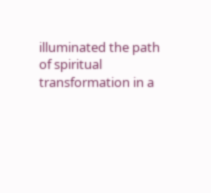illuminated the path of spiritual transformation in a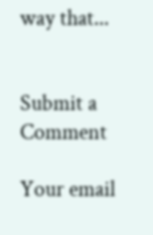way that...


Submit a Comment

Your email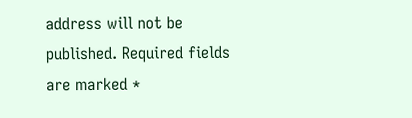address will not be published. Required fields are marked *